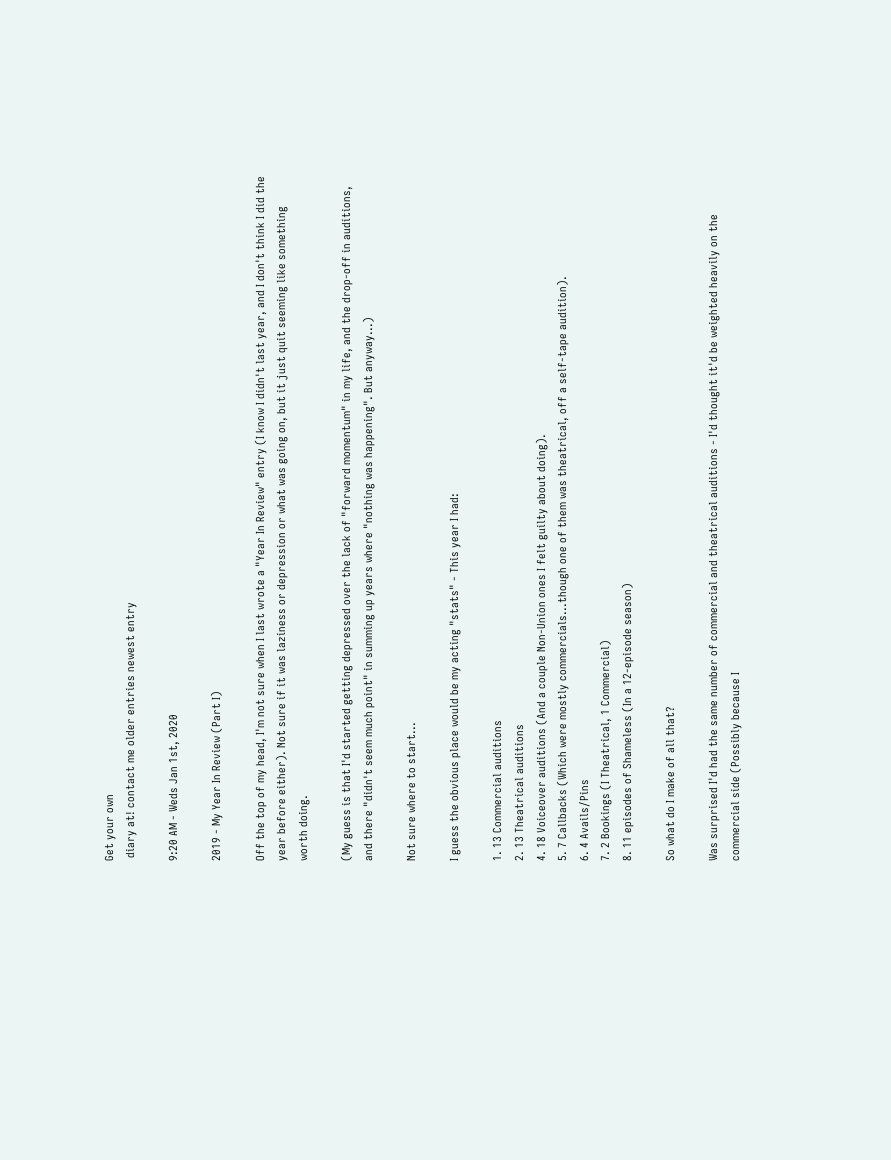Get your own
 diary at! contact me older entries newest entry

9:20 AM - Weds Jan 1st, 2020

2019 - My Year In Review (Part I)

Off the top of my head, I'm not sure when I last wrote a "Year In Review" entry (I know I didn't last year, and I don't think I did the year before either). Not sure if it was laziness or depression or what was going on, but it just quit seeming like something worth doing.

(My guess is that I'd started getting depressed over the lack of "forward momentum" in my life, and the drop-off in auditions, and there "didn't seem much point" in summing up years where "nothing was happening". But anyway...)

Not sure where to start...

I guess the obvious place would be my acting "stats" - This year I had:

1. 13 Commercial auditions
2. 13 Theatrical auditions
4. 18 Voiceover auditions (And a couple Non-Union ones I felt guilty about doing).
5. 7 Callbacks (Which were mostly commercials...though one of them was theatrical, off a self-tape audition).
6. 4 Avails/Pins
7. 2 Bookings (I Theatrical, 1 Commercial)
8. 11 episodes of Shameless (In a 12-episode season)

So what do I make of all that?

Was surprised I'd had the same number of commercial and theatrical auditions - I'd thought it'd be weighted heavily on the commercial side (Possibly because I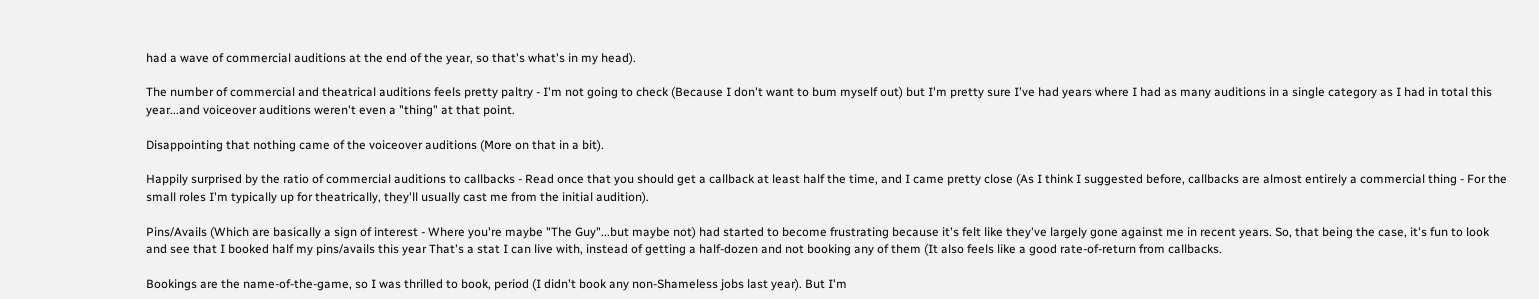had a wave of commercial auditions at the end of the year, so that's what's in my head).

The number of commercial and theatrical auditions feels pretty paltry - I'm not going to check (Because I don't want to bum myself out) but I'm pretty sure I've had years where I had as many auditions in a single category as I had in total this year...and voiceover auditions weren't even a "thing" at that point.

Disappointing that nothing came of the voiceover auditions (More on that in a bit).

Happily surprised by the ratio of commercial auditions to callbacks - Read once that you should get a callback at least half the time, and I came pretty close (As I think I suggested before, callbacks are almost entirely a commercial thing - For the small roles I'm typically up for theatrically, they'll usually cast me from the initial audition).

Pins/Avails (Which are basically a sign of interest - Where you're maybe "The Guy"...but maybe not) had started to become frustrating because it's felt like they've largely gone against me in recent years. So, that being the case, it's fun to look and see that I booked half my pins/avails this year That's a stat I can live with, instead of getting a half-dozen and not booking any of them (It also feels like a good rate-of-return from callbacks.

Bookings are the name-of-the-game, so I was thrilled to book, period (I didn't book any non-Shameless jobs last year). But I'm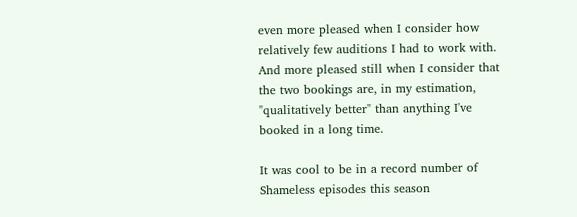even more pleased when I consider how relatively few auditions I had to work with. And more pleased still when I consider that the two bookings are, in my estimation, "qualitatively better" than anything I've booked in a long time.

It was cool to be in a record number of Shameless episodes this season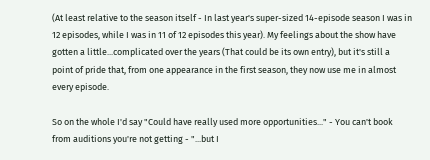(At least relative to the season itself - In last year's super-sized 14-episode season I was in 12 episodes, while I was in 11 of 12 episodes this year). My feelings about the show have gotten a little...complicated over the years (That could be its own entry), but it's still a point of pride that, from one appearance in the first season, they now use me in almost every episode.

So on the whole I'd say "Could have really used more opportunities..." - You can't book from auditions you're not getting - "...but I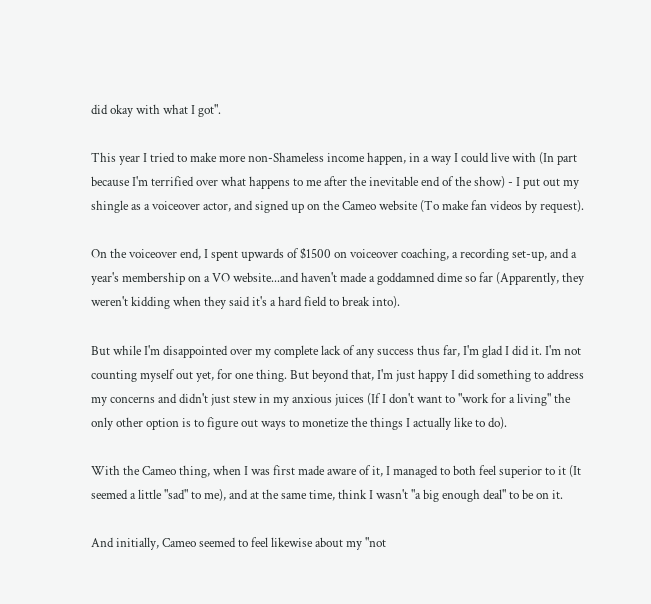did okay with what I got".

This year I tried to make more non-Shameless income happen, in a way I could live with (In part because I'm terrified over what happens to me after the inevitable end of the show) - I put out my shingle as a voiceover actor, and signed up on the Cameo website (To make fan videos by request).

On the voiceover end, I spent upwards of $1500 on voiceover coaching, a recording set-up, and a year's membership on a VO website...and haven't made a goddamned dime so far (Apparently, they weren't kidding when they said it's a hard field to break into).

But while I'm disappointed over my complete lack of any success thus far, I'm glad I did it. I'm not counting myself out yet, for one thing. But beyond that, I'm just happy I did something to address my concerns and didn't just stew in my anxious juices (If I don't want to "work for a living" the only other option is to figure out ways to monetize the things I actually like to do).

With the Cameo thing, when I was first made aware of it, I managed to both feel superior to it (It seemed a little "sad" to me), and at the same time, think I wasn't "a big enough deal" to be on it.

And initially, Cameo seemed to feel likewise about my "not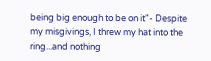being big enough to be on it"- Despite my misgivings, I threw my hat into the ring...and nothing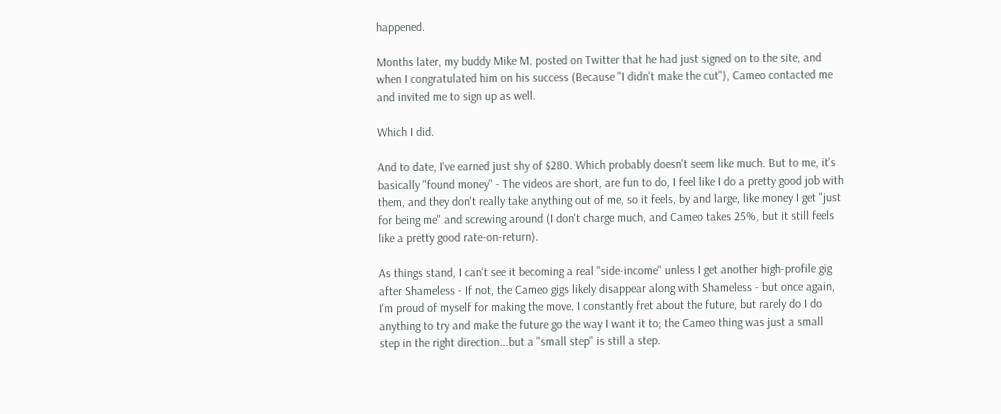happened.

Months later, my buddy Mike M. posted on Twitter that he had just signed on to the site, and when I congratulated him on his success (Because "I didn't make the cut"), Cameo contacted me and invited me to sign up as well.

Which I did.

And to date, I've earned just shy of $280. Which probably doesn't seem like much. But to me, it's basically "found money" - The videos are short, are fun to do, I feel like I do a pretty good job with them, and they don't really take anything out of me, so it feels, by and large, like money I get "just for being me" and screwing around (I don't charge much, and Cameo takes 25%, but it still feels like a pretty good rate-on-return).

As things stand, I can't see it becoming a real "side-income" unless I get another high-profile gig after Shameless - If not, the Cameo gigs likely disappear along with Shameless - but once again, I'm proud of myself for making the move. I constantly fret about the future, but rarely do I do anything to try and make the future go the way I want it to; the Cameo thing was just a small step in the right direction...but a "small step" is still a step.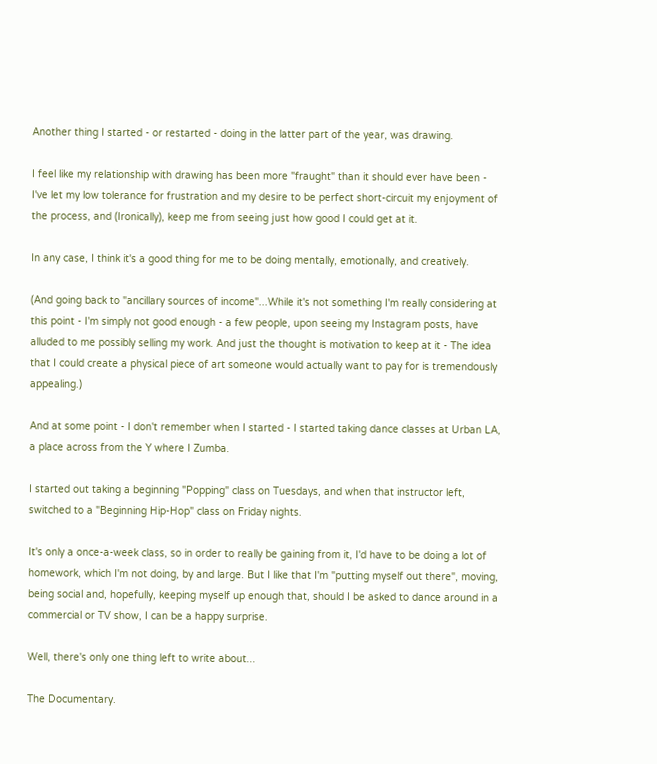Another thing I started - or restarted - doing in the latter part of the year, was drawing.

I feel like my relationship with drawing has been more "fraught" than it should ever have been - I've let my low tolerance for frustration and my desire to be perfect short-circuit my enjoyment of the process, and (Ironically), keep me from seeing just how good I could get at it.

In any case, I think it's a good thing for me to be doing mentally, emotionally, and creatively.

(And going back to "ancillary sources of income"...While it's not something I'm really considering at this point - I'm simply not good enough - a few people, upon seeing my Instagram posts, have alluded to me possibly selling my work. And just the thought is motivation to keep at it - The idea that I could create a physical piece of art someone would actually want to pay for is tremendously appealing.)

And at some point - I don't remember when I started - I started taking dance classes at Urban LA, a place across from the Y where I Zumba.

I started out taking a beginning "Popping" class on Tuesdays, and when that instructor left, switched to a "Beginning Hip-Hop" class on Friday nights.

It's only a once-a-week class, so in order to really be gaining from it, I'd have to be doing a lot of homework, which I'm not doing, by and large. But I like that I'm "putting myself out there", moving, being social and, hopefully, keeping myself up enough that, should I be asked to dance around in a commercial or TV show, I can be a happy surprise.

Well, there's only one thing left to write about...

The Documentary.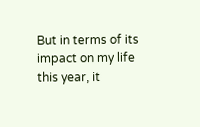But in terms of its impact on my life this year, it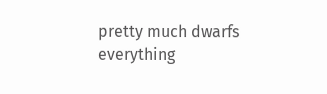pretty much dwarfs everything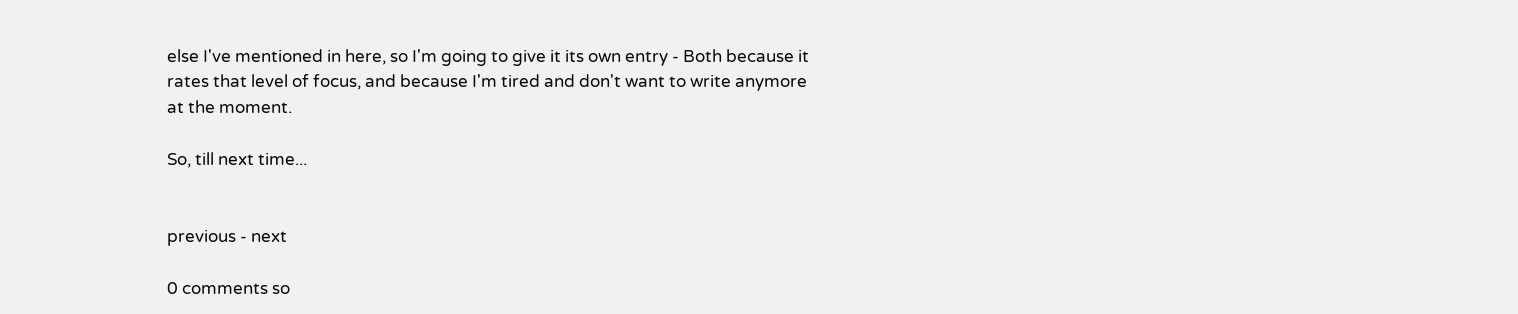else I've mentioned in here, so I'm going to give it its own entry - Both because it rates that level of focus, and because I'm tired and don't want to write anymore at the moment.

So, till next time...


previous - next

0 comments so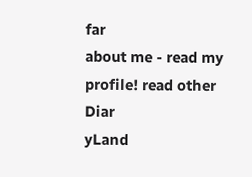far
about me - read my profile! read other Diar
yLand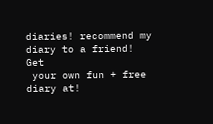diaries! recommend my diary to a friend! Get
 your own fun + free diary at!